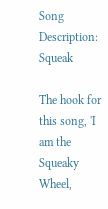Song Description: Squeak

The hook for this song, 'I am the Squeaky Wheel,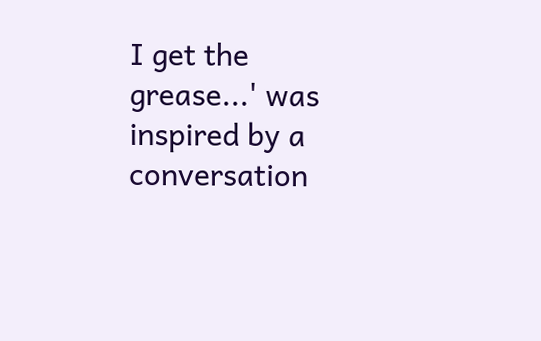I get the grease...' was inspired by a conversation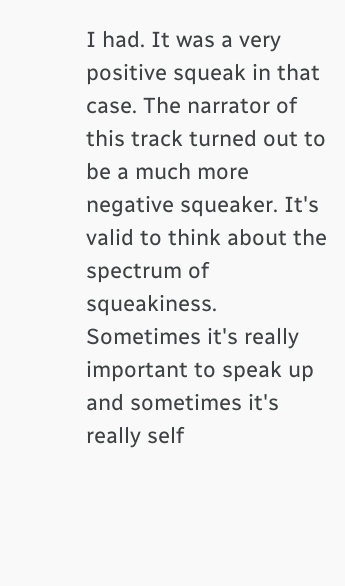I had. It was a very positive squeak in that case. The narrator of this track turned out to be a much more negative squeaker. It's valid to think about the spectrum of squeakiness. Sometimes it's really important to speak up and sometimes it's really self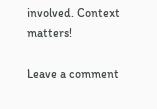involved. Context matters!

Leave a comment